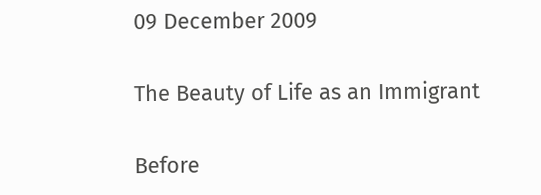09 December 2009

The Beauty of Life as an Immigrant

Before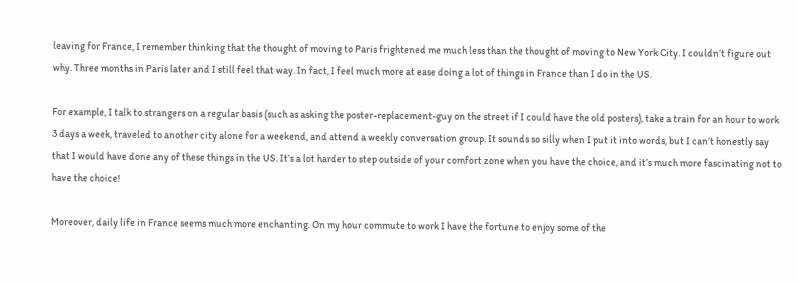leaving for France, I remember thinking that the thought of moving to Paris frightened me much less than the thought of moving to New York City. I couldn’t figure out why. Three months in Paris later and I still feel that way. In fact, I feel much more at ease doing a lot of things in France than I do in the US.

For example, I talk to strangers on a regular basis (such as asking the poster-replacement-guy on the street if I could have the old posters), take a train for an hour to work 3 days a week, traveled to another city alone for a weekend, and attend a weekly conversation group. It sounds so silly when I put it into words, but I can’t honestly say that I would have done any of these things in the US. It’s a lot harder to step outside of your comfort zone when you have the choice, and it’s much more fascinating not to have the choice!

Moreover, daily life in France seems much more enchanting. On my hour commute to work I have the fortune to enjoy some of the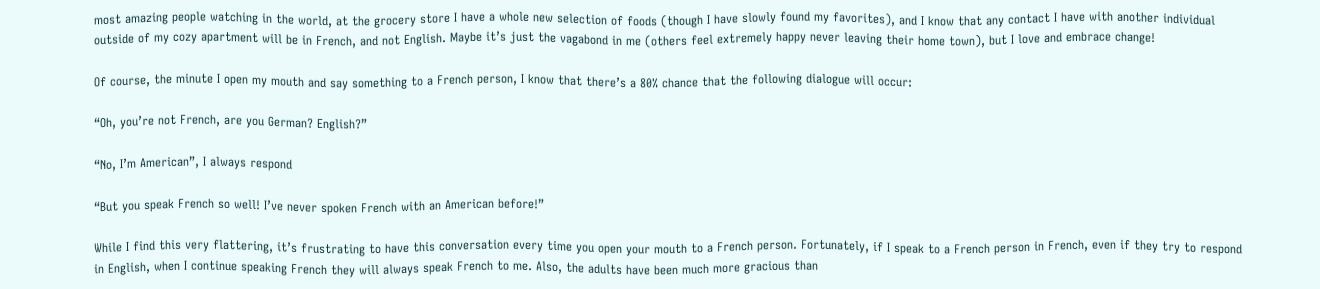most amazing people watching in the world, at the grocery store I have a whole new selection of foods (though I have slowly found my favorites), and I know that any contact I have with another individual outside of my cozy apartment will be in French, and not English. Maybe it’s just the vagabond in me (others feel extremely happy never leaving their home town), but I love and embrace change!

Of course, the minute I open my mouth and say something to a French person, I know that there’s a 80% chance that the following dialogue will occur:

“Oh, you’re not French, are you German? English?”

“No, I’m American”, I always respond

“But you speak French so well! I’ve never spoken French with an American before!”

While I find this very flattering, it’s frustrating to have this conversation every time you open your mouth to a French person. Fortunately, if I speak to a French person in French, even if they try to respond in English, when I continue speaking French they will always speak French to me. Also, the adults have been much more gracious than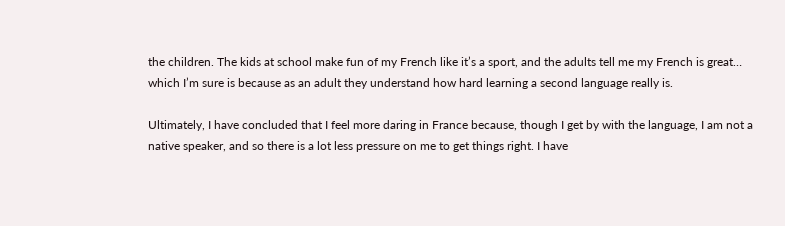the children. The kids at school make fun of my French like it’s a sport, and the adults tell me my French is great… which I’m sure is because as an adult they understand how hard learning a second language really is.

Ultimately, I have concluded that I feel more daring in France because, though I get by with the language, I am not a native speaker, and so there is a lot less pressure on me to get things right. I have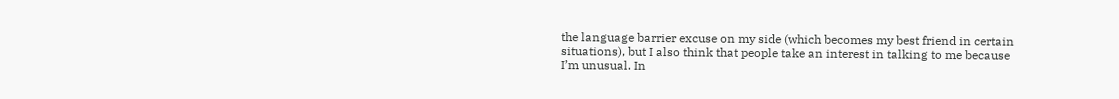the language barrier excuse on my side (which becomes my best friend in certain situations), but I also think that people take an interest in talking to me because I’m unusual. In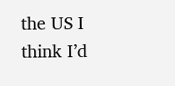the US I think I’d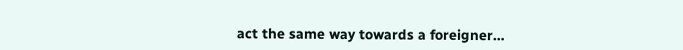act the same way towards a foreigner…